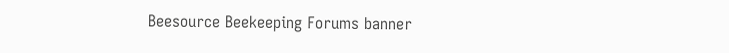Beesource Beekeeping Forums banner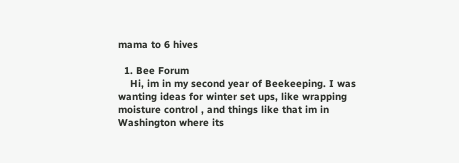mama to 6 hives

  1. Bee Forum
    Hi, im in my second year of Beekeeping. I was wanting ideas for winter set ups, like wrapping moisture control , and things like that im in Washington where its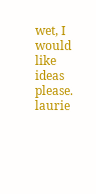wet, I would like ideas please. laurie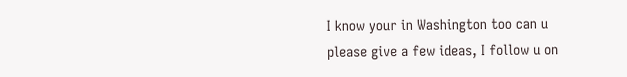I know your in Washington too can u please give a few ideas, I follow u on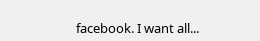facebook. I want all...